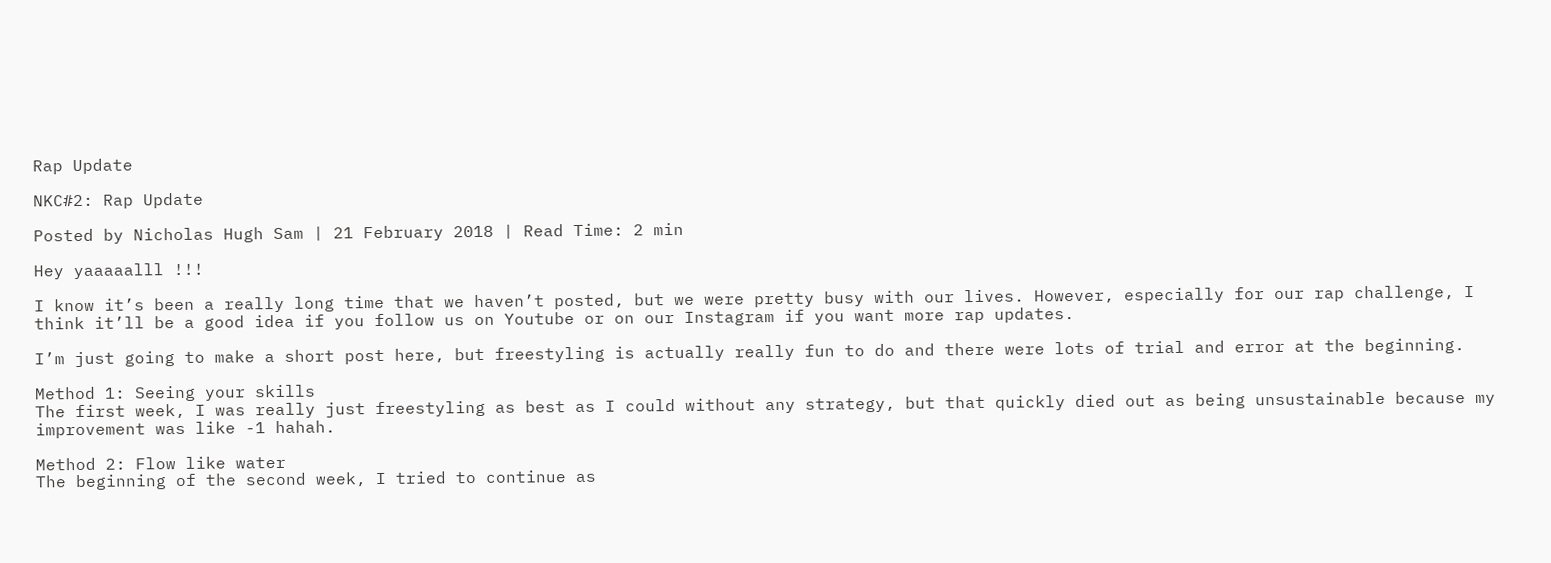Rap Update

NKC#2: Rap Update

Posted by Nicholas Hugh Sam | 21 February 2018 | Read Time: 2 min

Hey yaaaaalll !!!

I know it’s been a really long time that we haven’t posted, but we were pretty busy with our lives. However, especially for our rap challenge, I think it’ll be a good idea if you follow us on Youtube or on our Instagram if you want more rap updates.

I’m just going to make a short post here, but freestyling is actually really fun to do and there were lots of trial and error at the beginning.

Method 1: Seeing your skills
The first week, I was really just freestyling as best as I could without any strategy, but that quickly died out as being unsustainable because my improvement was like -1 hahah.

Method 2: Flow like water
The beginning of the second week, I tried to continue as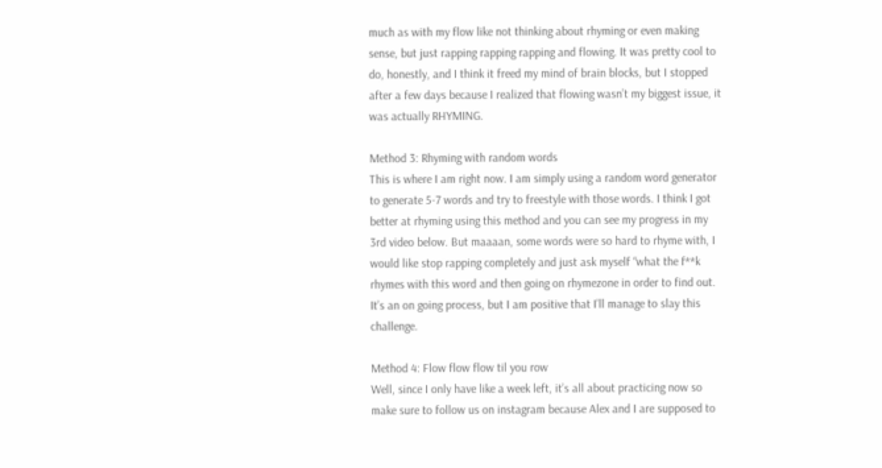much as with my flow like not thinking about rhyming or even making sense, but just rapping rapping rapping and flowing. It was pretty cool to do, honestly, and I think it freed my mind of brain blocks, but I stopped after a few days because I realized that flowing wasn’t my biggest issue, it was actually RHYMING.

Method 3: Rhyming with random words
This is where I am right now. I am simply using a random word generator to generate 5-7 words and try to freestyle with those words. I think I got better at rhyming using this method and you can see my progress in my 3rd video below. But maaaan, some words were so hard to rhyme with, I would like stop rapping completely and just ask myself “what the f**k rhymes with this word and then going on rhymezone in order to find out. It’s an on going process, but I am positive that I’ll manage to slay this challenge.

Method 4: Flow flow flow til you row
Well, since I only have like a week left, it’s all about practicing now so make sure to follow us on instagram because Alex and I are supposed to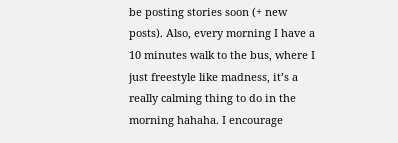be posting stories soon (+ new posts). Also, every morning I have a 10 minutes walk to the bus, where I just freestyle like madness, it’s a really calming thing to do in the morning hahaha. I encourage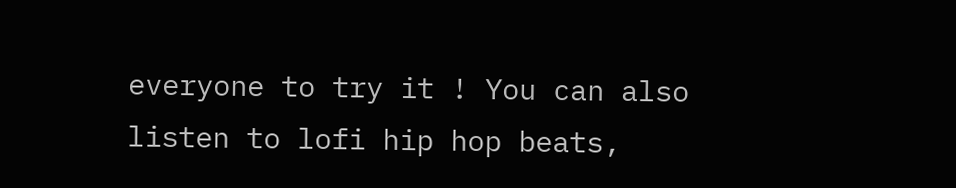everyone to try it ! You can also listen to lofi hip hop beats,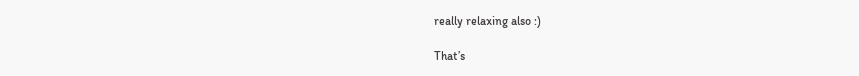really relaxing also :)

That’s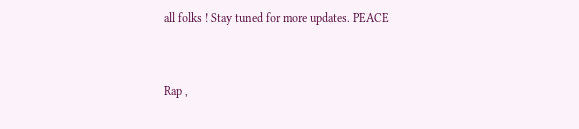all folks ! Stay tuned for more updates. PEACE


Rap ,